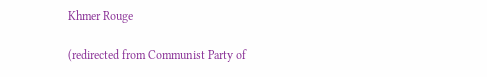Khmer Rouge

(redirected from Communist Party of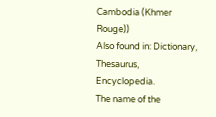Cambodia (Khmer Rouge))
Also found in: Dictionary, Thesaurus, Encyclopedia.
The name of the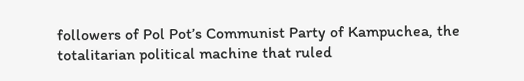followers of Pol Pot’s Communist Party of Kampuchea, the totalitarian political machine that ruled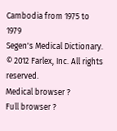Cambodia from 1975 to 1979
Segen's Medical Dictionary. © 2012 Farlex, Inc. All rights reserved.
Medical browser ?
Full browser ?